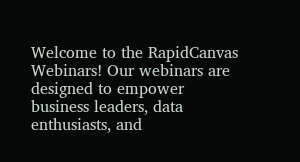Welcome to the RapidCanvas Webinars! Our webinars are designed to empower business leaders, data enthusiasts, and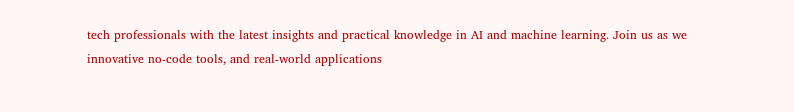tech professionals with the latest insights and practical knowledge in AI and machine learning. Join us as we innovative no-code tools, and real-world applications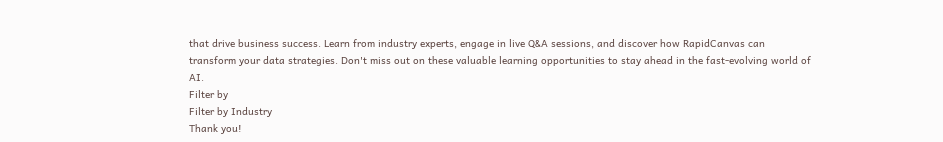that drive business success. Learn from industry experts, engage in live Q&A sessions, and discover how RapidCanvas can transform your data strategies. Don't miss out on these valuable learning opportunities to stay ahead in the fast-evolving world of AI.
Filter by
Filter by Industry
Thank you!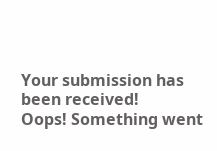Your submission has been received!
Oops! Something went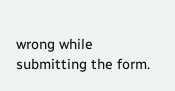wrong while submitting the form.